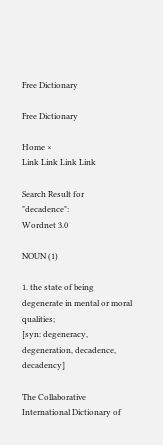Free Dictionary

Free Dictionary

Home ×
Link Link Link Link

Search Result for "decadence":
Wordnet 3.0

NOUN (1)

1. the state of being degenerate in mental or moral qualities;
[syn: degeneracy, degeneration, decadence, decadency]

The Collaborative International Dictionary of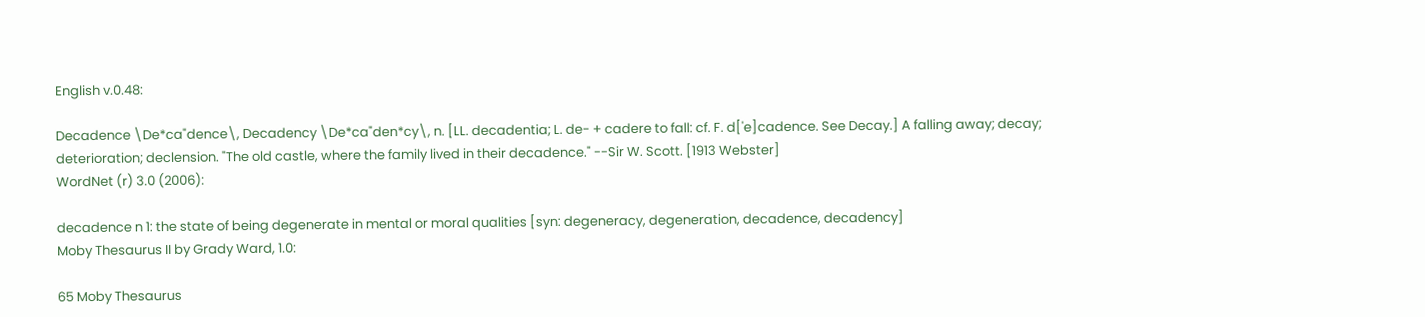English v.0.48:

Decadence \De*ca"dence\, Decadency \De*ca"den*cy\, n. [LL. decadentia; L. de- + cadere to fall: cf. F. d['e]cadence. See Decay.] A falling away; decay; deterioration; declension. "The old castle, where the family lived in their decadence." --Sir W. Scott. [1913 Webster]
WordNet (r) 3.0 (2006):

decadence n 1: the state of being degenerate in mental or moral qualities [syn: degeneracy, degeneration, decadence, decadency]
Moby Thesaurus II by Grady Ward, 1.0:

65 Moby Thesaurus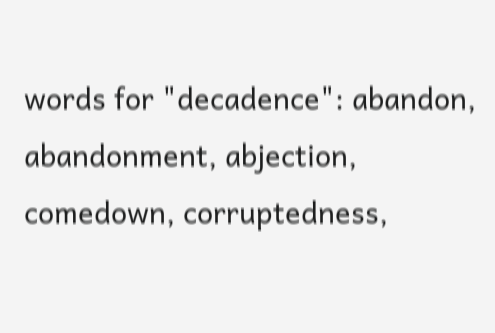words for "decadence": abandon, abandonment, abjection, comedown, corruptedness,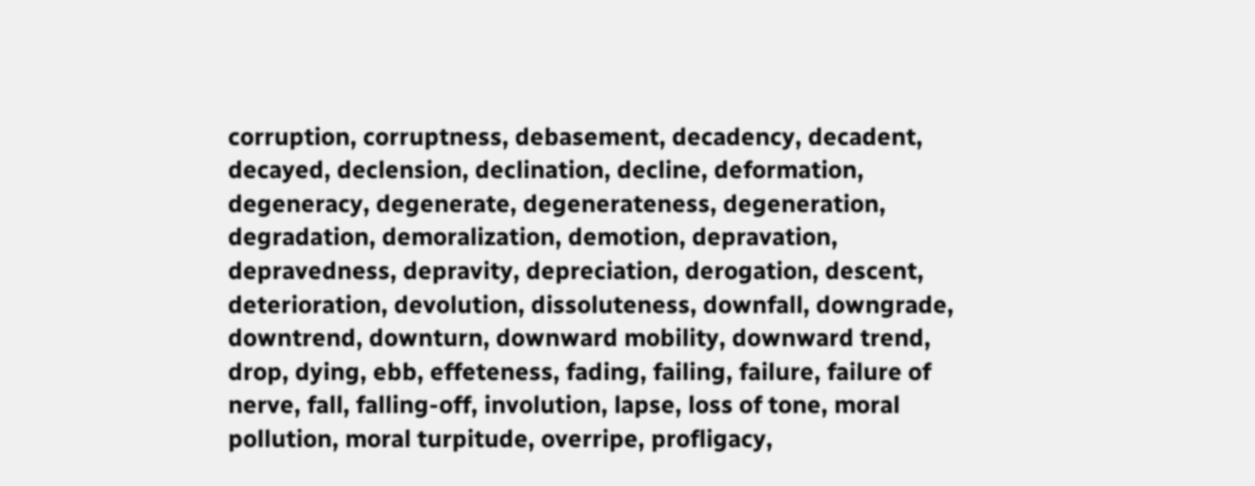corruption, corruptness, debasement, decadency, decadent, decayed, declension, declination, decline, deformation, degeneracy, degenerate, degenerateness, degeneration, degradation, demoralization, demotion, depravation, depravedness, depravity, depreciation, derogation, descent, deterioration, devolution, dissoluteness, downfall, downgrade, downtrend, downturn, downward mobility, downward trend, drop, dying, ebb, effeteness, fading, failing, failure, failure of nerve, fall, falling-off, involution, lapse, loss of tone, moral pollution, moral turpitude, overripe, profligacy,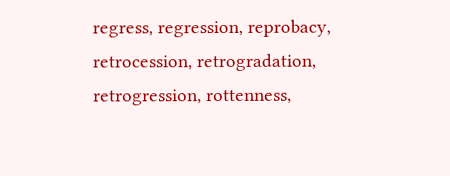regress, regression, reprobacy, retrocession, retrogradation, retrogression, rottenness,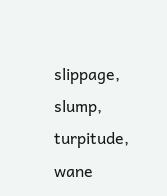slippage, slump, turpitude, wane